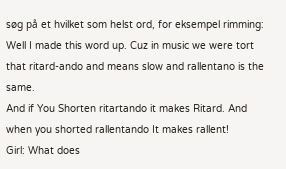søg på et hvilket som helst ord, for eksempel rimming:
Well I made this word up. Cuz in music we were tort that ritard-ando and means slow and rallentano is the same.
And if You Shorten ritartando it makes Ritard. And when you shorted rallentando It makes rallent!
Girl: What does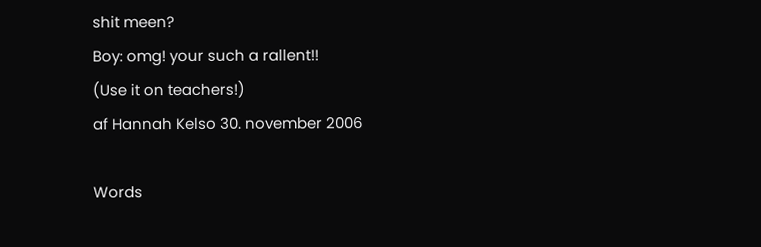shit meen?
Boy: omg! your such a rallent!!
(Use it on teachers!)
af Hannah Kelso 30. november 2006

Words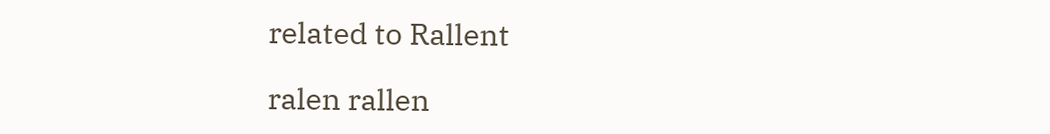related to Rallent

ralen rallen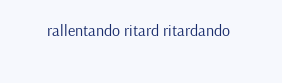rallentando ritard ritardando